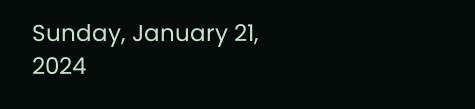Sunday, January 21, 2024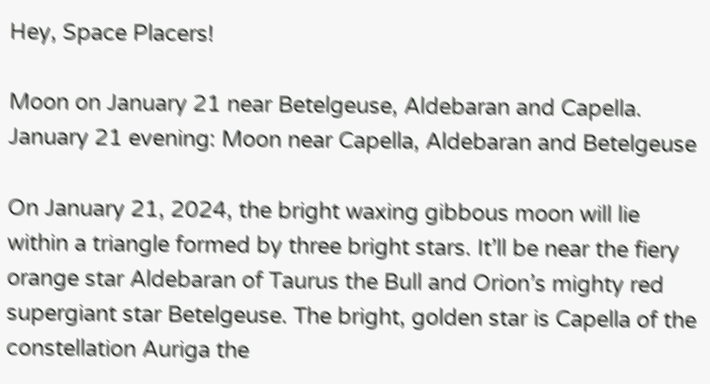Hey, Space Placers!

Moon on January 21 near Betelgeuse, Aldebaran and Capella.
January 21 evening: Moon near Capella, Aldebaran and Betelgeuse

On January 21, 2024, the bright waxing gibbous moon will lie within a triangle formed by three bright stars. It’ll be near the fiery orange star Aldebaran of Taurus the Bull and Orion’s mighty red supergiant star Betelgeuse. The bright, golden star is Capella of the constellation Auriga the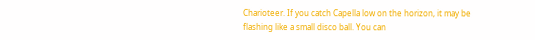Charioteer. If you catch Capella low on the horizon, it may be flashing like a small disco ball. You can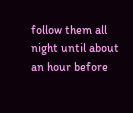follow them all night until about an hour before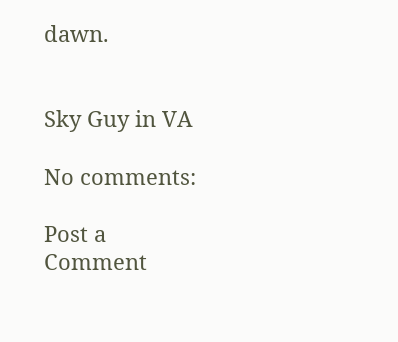dawn.


Sky Guy in VA

No comments:

Post a Comment